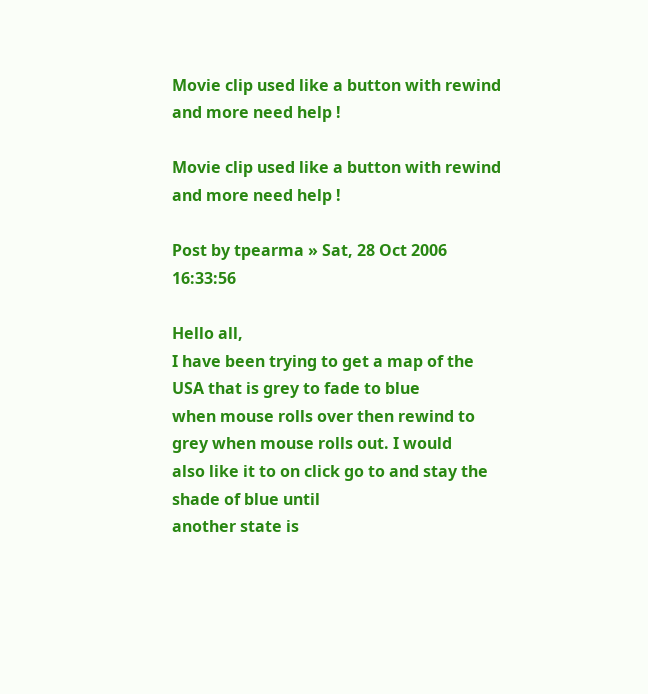Movie clip used like a button with rewind and more need help !

Movie clip used like a button with rewind and more need help !

Post by tpearma » Sat, 28 Oct 2006 16:33:56

Hello all,
I have been trying to get a map of the USA that is grey to fade to blue
when mouse rolls over then rewind to grey when mouse rolls out. I would
also like it to on click go to and stay the shade of blue until
another state is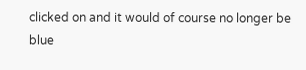clicked on and it would of course no longer be blue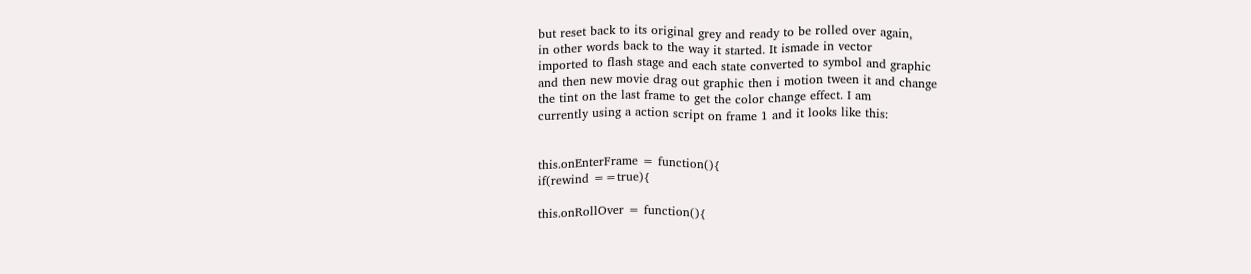but reset back to its original grey and ready to be rolled over again,
in other words back to the way it started. It ismade in vector
imported to flash stage and each state converted to symbol and graphic
and then new movie drag out graphic then i motion tween it and change
the tint on the last frame to get the color change effect. I am
currently using a action script on frame 1 and it looks like this:


this.onEnterFrame = function(){
if(rewind ==true){

this.onRollOver = function(){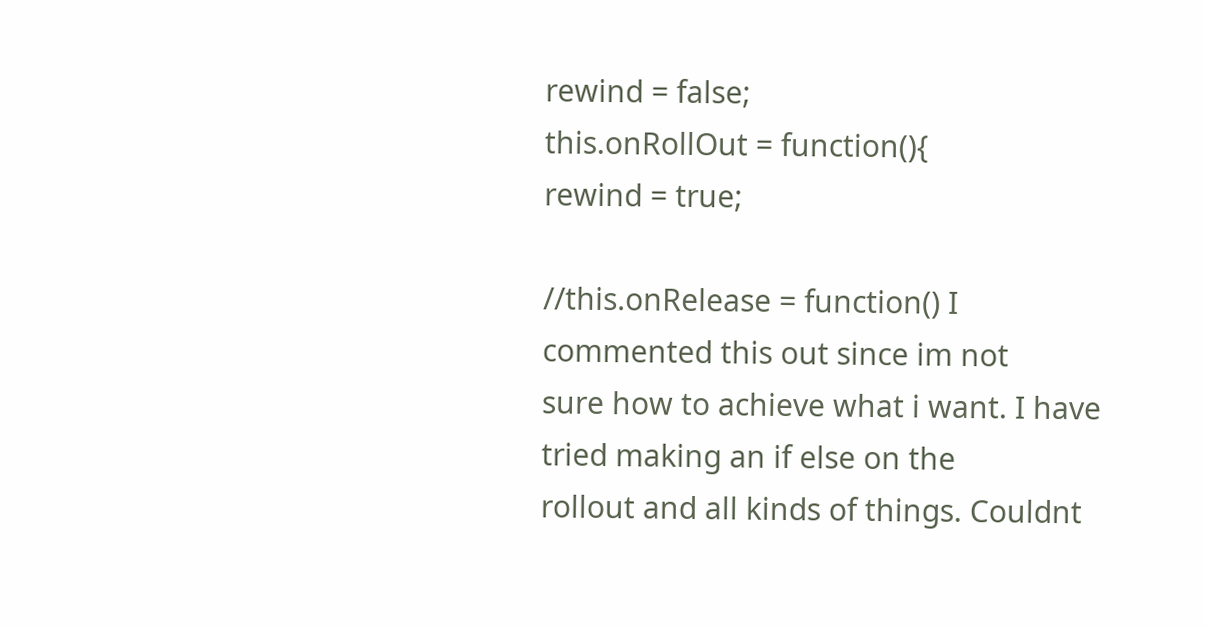rewind = false;
this.onRollOut = function(){
rewind = true;

//this.onRelease = function() I commented this out since im not
sure how to achieve what i want. I have tried making an if else on the
rollout and all kinds of things. Couldnt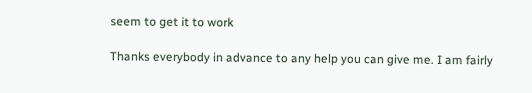seem to get it to work

Thanks everybody in advance to any help you can give me. I am fairly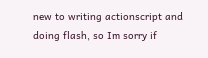new to writing actionscript and doing flash, so Im sorry if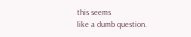this seems
like a dumb question.